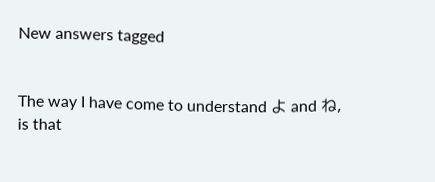New answers tagged


The way I have come to understand よ and ね, is that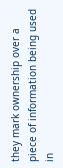they mark ownership over a piece of information being used in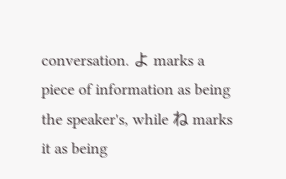conversation. よ marks a piece of information as being the speaker's, while ね marks it as being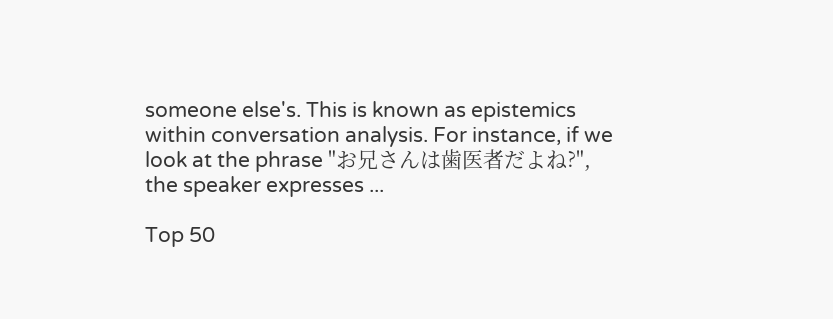someone else's. This is known as epistemics within conversation analysis. For instance, if we look at the phrase "お兄さんは歯医者だよね?", the speaker expresses ...

Top 50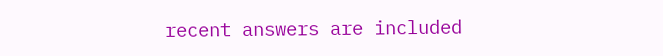recent answers are included